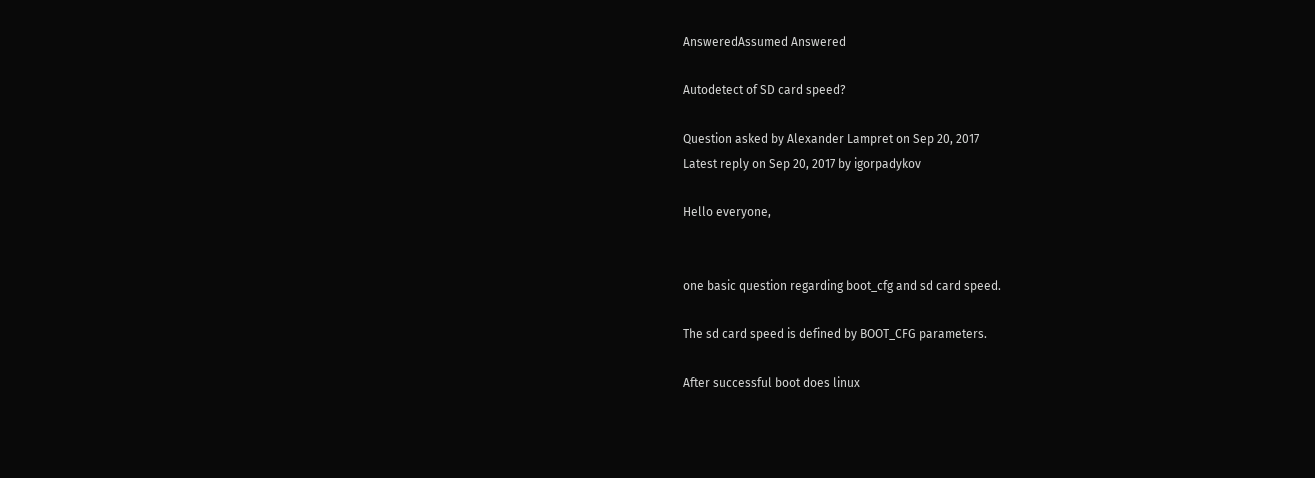AnsweredAssumed Answered

Autodetect of SD card speed?

Question asked by Alexander Lampret on Sep 20, 2017
Latest reply on Sep 20, 2017 by igorpadykov

Hello everyone,


one basic question regarding boot_cfg and sd card speed.

The sd card speed is defined by BOOT_CFG parameters.

After successful boot does linux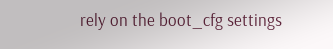rely on the boot_cfg settings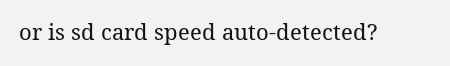or is sd card speed auto-detected?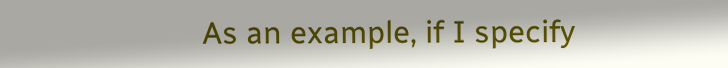As an example, if I specify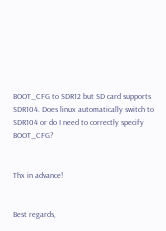BOOT_CFG to SDR12 but SD card supports SDR104. Does linux automatically switch to SDR104 or do I need to correctly specify BOOT_CFG?


Thx in advance!


Best regards,